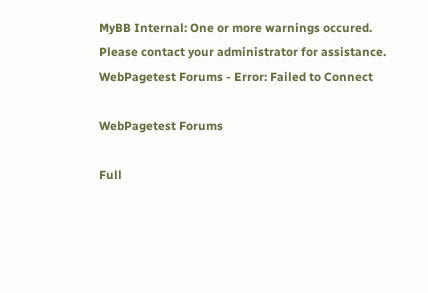MyBB Internal: One or more warnings occured. Please contact your administrator for assistance.
WebPagetest Forums - Error: Failed to Connect

WebPagetest Forums

Full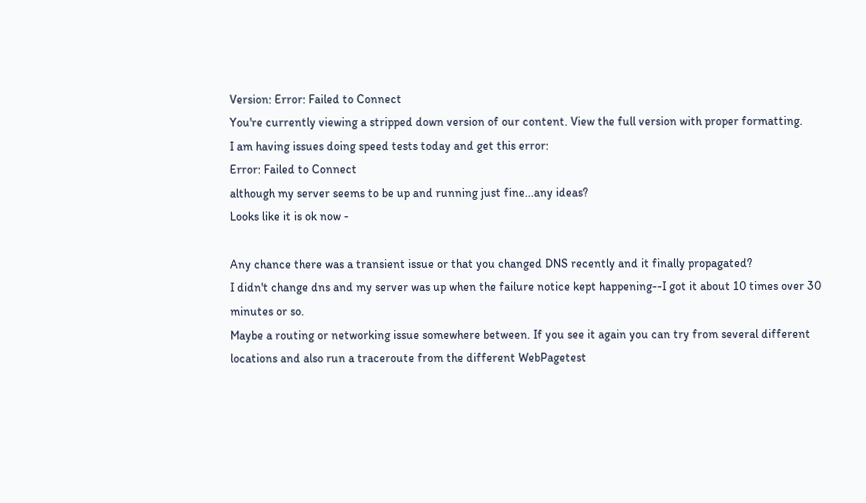Version: Error: Failed to Connect
You're currently viewing a stripped down version of our content. View the full version with proper formatting.
I am having issues doing speed tests today and get this error:
Error: Failed to Connect
although my server seems to be up and running just fine...any ideas?
Looks like it is ok now -

Any chance there was a transient issue or that you changed DNS recently and it finally propagated?
I didn't change dns and my server was up when the failure notice kept happening--I got it about 10 times over 30 minutes or so.
Maybe a routing or networking issue somewhere between. If you see it again you can try from several different locations and also run a traceroute from the different WebPagetest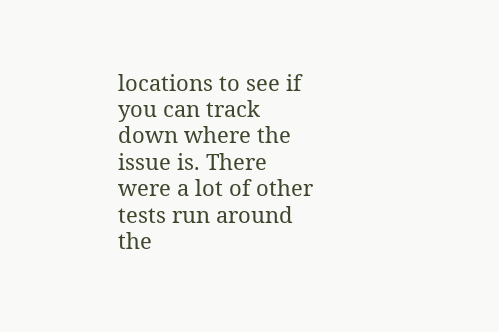locations to see if you can track down where the issue is. There were a lot of other tests run around the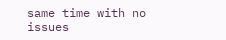same time with no issues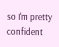so I'm pretty confident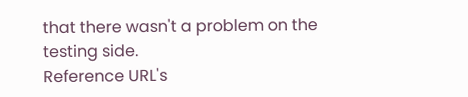that there wasn't a problem on the testing side.
Reference URL's